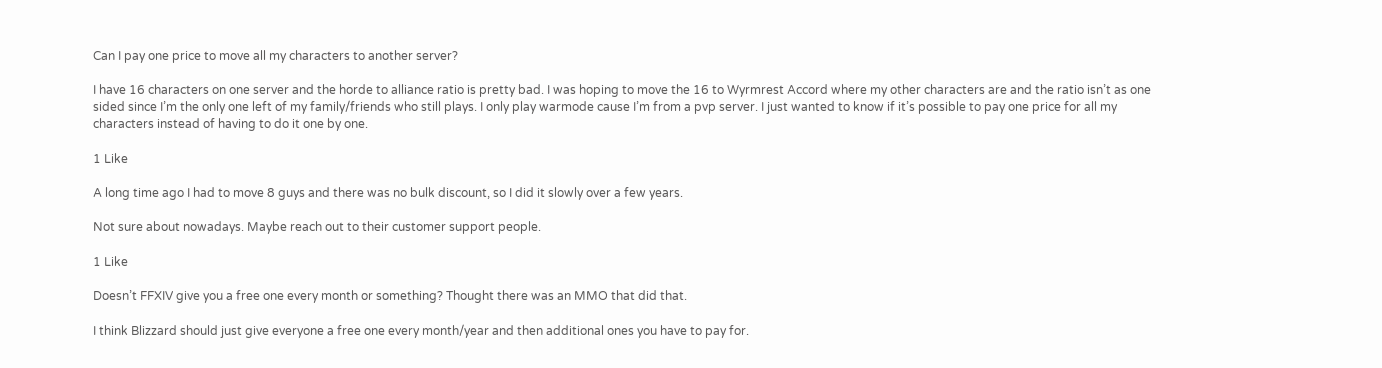Can I pay one price to move all my characters to another server?

I have 16 characters on one server and the horde to alliance ratio is pretty bad. I was hoping to move the 16 to Wyrmrest Accord where my other characters are and the ratio isn’t as one sided since I’m the only one left of my family/friends who still plays. I only play warmode cause I’m from a pvp server. I just wanted to know if it’s possible to pay one price for all my characters instead of having to do it one by one.

1 Like

A long time ago I had to move 8 guys and there was no bulk discount, so I did it slowly over a few years.

Not sure about nowadays. Maybe reach out to their customer support people.

1 Like

Doesn’t FFXIV give you a free one every month or something? Thought there was an MMO that did that.

I think Blizzard should just give everyone a free one every month/year and then additional ones you have to pay for.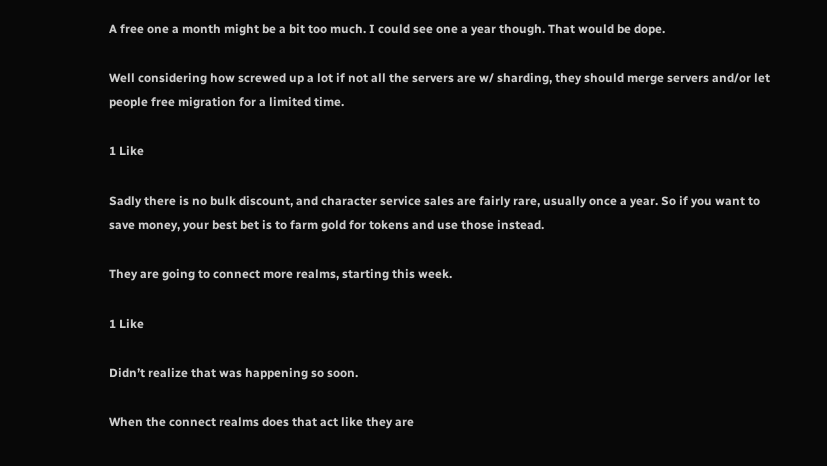A free one a month might be a bit too much. I could see one a year though. That would be dope.

Well considering how screwed up a lot if not all the servers are w/ sharding, they should merge servers and/or let people free migration for a limited time.

1 Like

Sadly there is no bulk discount, and character service sales are fairly rare, usually once a year. So if you want to save money, your best bet is to farm gold for tokens and use those instead.

They are going to connect more realms, starting this week.

1 Like

Didn’t realize that was happening so soon.

When the connect realms does that act like they are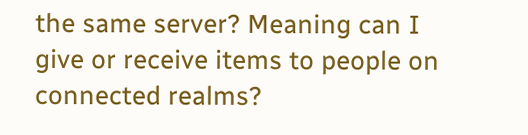the same server? Meaning can I give or receive items to people on connected realms?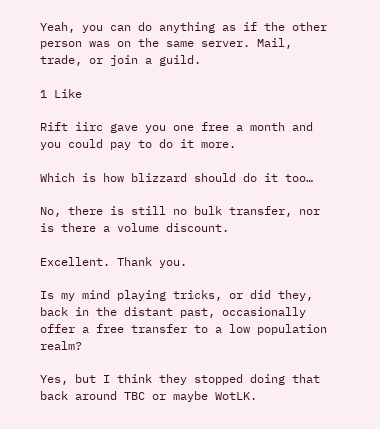Yeah, you can do anything as if the other person was on the same server. Mail, trade, or join a guild.

1 Like

Rift iirc gave you one free a month and you could pay to do it more.

Which is how blizzard should do it too…

No, there is still no bulk transfer, nor is there a volume discount.

Excellent. Thank you.

Is my mind playing tricks, or did they, back in the distant past, occasionally offer a free transfer to a low population realm?

Yes, but I think they stopped doing that back around TBC or maybe WotLK.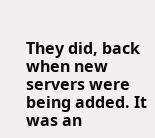They did, back when new servers were being added. It was an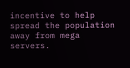incentive to help spread the population away from mega servers.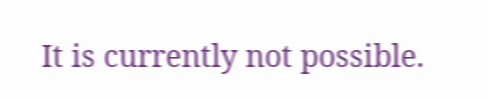It is currently not possible.